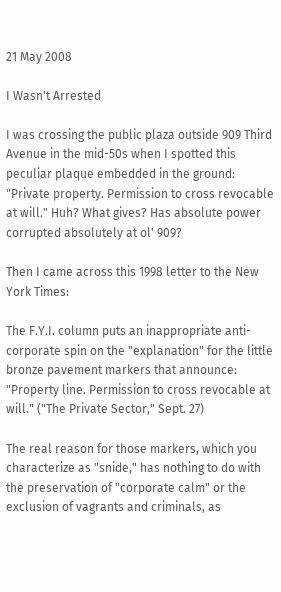21 May 2008

I Wasn't Arrested

I was crossing the public plaza outside 909 Third Avenue in the mid-50s when I spotted this peculiar plaque embedded in the ground: "Private property. Permission to cross revocable at will." Huh? What gives? Has absolute power corrupted absolutely at ol' 909?

Then I came across this 1998 letter to the New York Times:

The F.Y.I. column puts an inappropriate anti-corporate spin on the "explanation" for the little bronze pavement markers that announce: "Property line. Permission to cross revocable at will." ("The Private Sector," Sept. 27)

The real reason for those markers, which you characterize as "snide," has nothing to do with the preservation of "corporate calm" or the exclusion of vagrants and criminals, as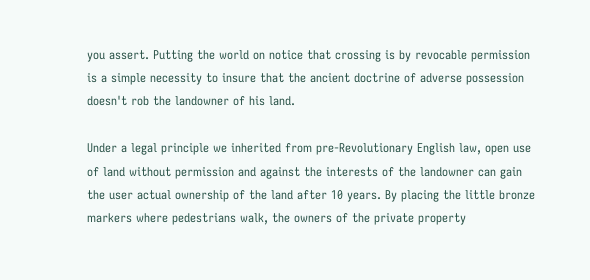you assert. Putting the world on notice that crossing is by revocable permission is a simple necessity to insure that the ancient doctrine of adverse possession doesn't rob the landowner of his land.

Under a legal principle we inherited from pre-Revolutionary English law, open use of land without permission and against the interests of the landowner can gain the user actual ownership of the land after 10 years. By placing the little bronze markers where pedestrians walk, the owners of the private property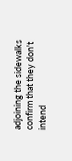adjoining the sidewalks confirm that they don't intend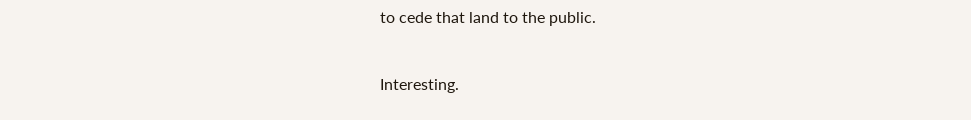to cede that land to the public.


Interesting.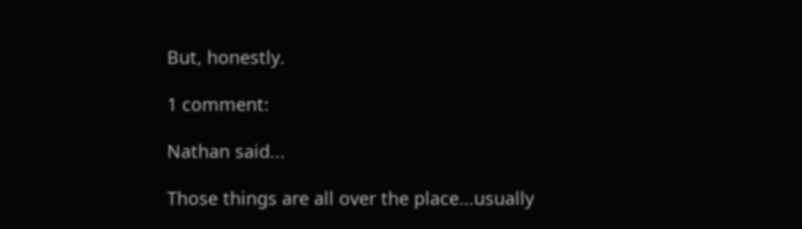But, honestly.

1 comment:

Nathan said...

Those things are all over the place...usually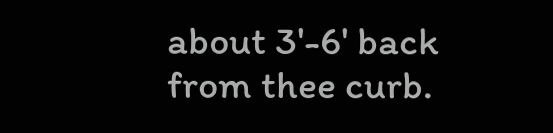about 3'-6' back from thee curb.